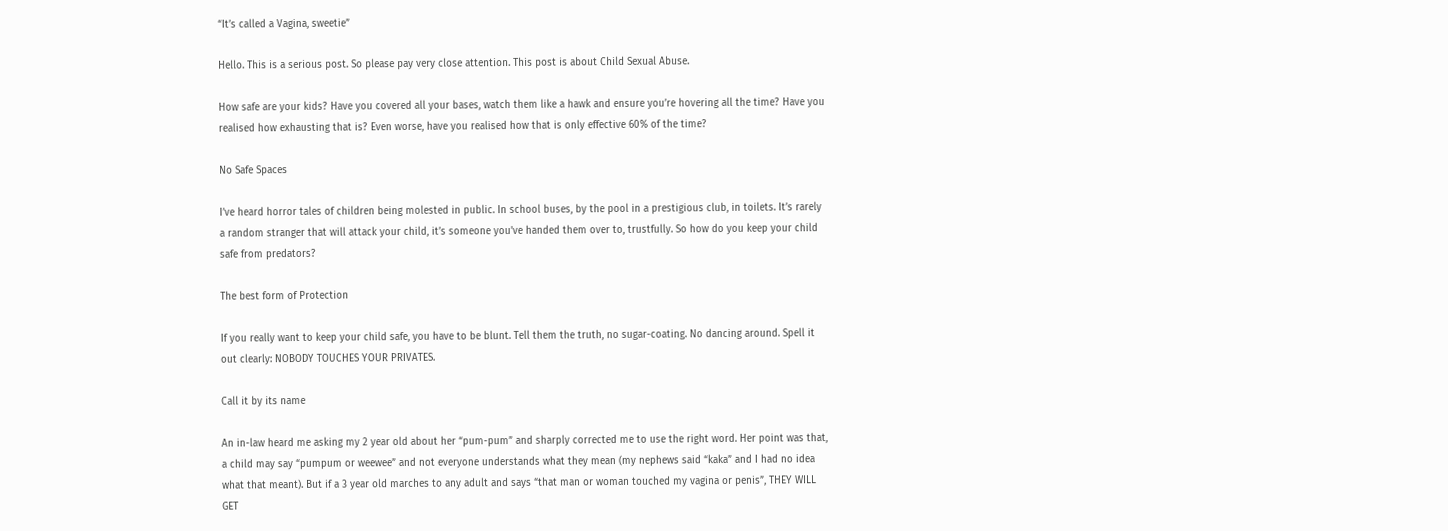“It’s called a Vagina, sweetie”

Hello. This is a serious post. So please pay very close attention. This post is about Child Sexual Abuse.

How safe are your kids? Have you covered all your bases, watch them like a hawk and ensure you’re hovering all the time? Have you realised how exhausting that is? Even worse, have you realised how that is only effective 60% of the time?

No Safe Spaces

I’ve heard horror tales of children being molested in public. In school buses, by the pool in a prestigious club, in toilets. It’s rarely a random stranger that will attack your child, it’s someone you’ve handed them over to, trustfully. So how do you keep your child safe from predators?

The best form of Protection

If you really want to keep your child safe, you have to be blunt. Tell them the truth, no sugar-coating. No dancing around. Spell it out clearly: NOBODY TOUCHES YOUR PRIVATES.

Call it by its name

An in-law heard me asking my 2 year old about her “pum-pum” and sharply corrected me to use the right word. Her point was that, a child may say “pumpum or weewee” and not everyone understands what they mean (my nephews said “kaka” and I had no idea what that meant). But if a 3 year old marches to any adult and says “that man or woman touched my vagina or penis”, THEY WILL GET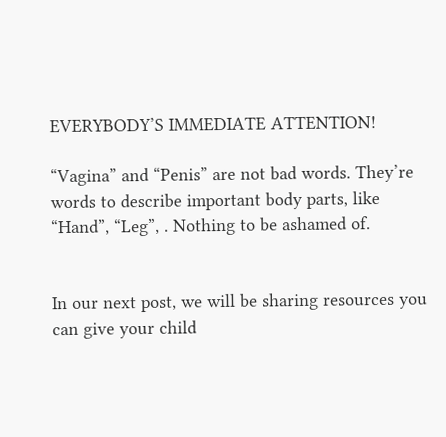EVERYBODY’S IMMEDIATE ATTENTION!

“Vagina” and “Penis” are not bad words. They’re words to describe important body parts, like “Hand”, “Leg”, . Nothing to be ashamed of.


In our next post, we will be sharing resources you can give your child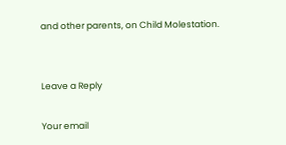and other parents, on Child Molestation.


Leave a Reply

Your email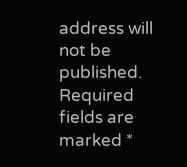address will not be published. Required fields are marked *